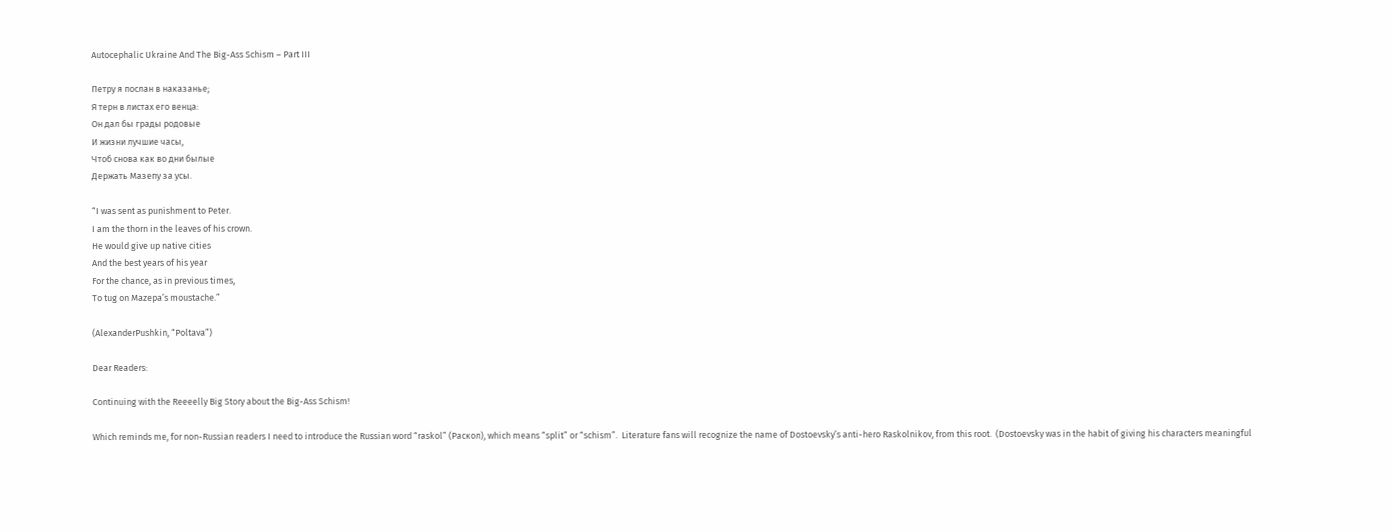Autocephalic Ukraine And The Big-Ass Schism – Part III

Петру я послан в наказанье;
Я терн в листах его венца:
Он дал бы грады родовые
И жизни лучшие часы,
Чтоб снова как во дни былые
Держать Мазепу за усы.

“I was sent as punishment to Peter.
I am the thorn in the leaves of his crown.
He would give up native cities
And the best years of his year
For the chance, as in previous times,
To tug on Mazepa’s moustache.”

(AlexanderPushkin, “Poltava”)

Dear Readers:

Continuing with the Reeeelly Big Story about the Big-Ass Schism!

Which reminds me, for non-Russian readers I need to introduce the Russian word “raskol” (Раскол), which means “split” or “schism”.  Literature fans will recognize the name of Dostoevsky’s anti-hero Raskolnikov, from this root.  (Dostoevsky was in the habit of giving his characters meaningful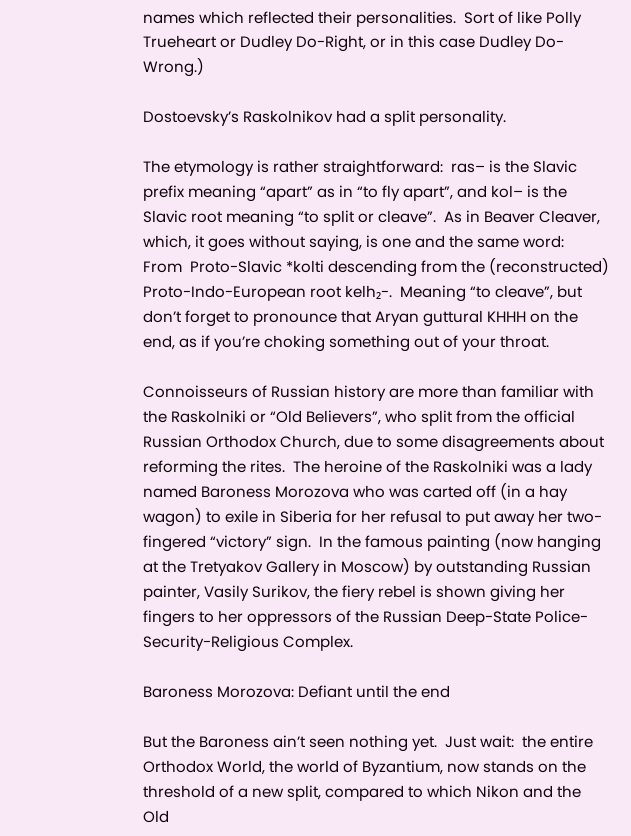names which reflected their personalities.  Sort of like Polly Trueheart or Dudley Do-Right, or in this case Dudley Do-Wrong.)

Dostoevsky’s Raskolnikov had a split personality.

The etymology is rather straightforward:  ras– is the Slavic prefix meaning “apart” as in “to fly apart”, and kol– is the Slavic root meaning “to split or cleave”.  As in Beaver Cleaver, which, it goes without saying, is one and the same word:  From  Proto-Slavic *kolti descending from the (reconstructed) Proto-Indo-European root kelh₂-.  Meaning “to cleave”, but don’t forget to pronounce that Aryan guttural KHHH on the end, as if you’re choking something out of your throat.

Connoisseurs of Russian history are more than familiar with the Raskolniki or “Old Believers”, who split from the official Russian Orthodox Church, due to some disagreements about reforming the rites.  The heroine of the Raskolniki was a lady named Baroness Morozova who was carted off (in a hay wagon) to exile in Siberia for her refusal to put away her two-fingered “victory” sign.  In the famous painting (now hanging at the Tretyakov Gallery in Moscow) by outstanding Russian painter, Vasily Surikov, the fiery rebel is shown giving her fingers to her oppressors of the Russian Deep-State Police-Security-Religious Complex.

Baroness Morozova: Defiant until the end

But the Baroness ain’t seen nothing yet.  Just wait:  the entire Orthodox World, the world of Byzantium, now stands on the threshold of a new split, compared to which Nikon and the Old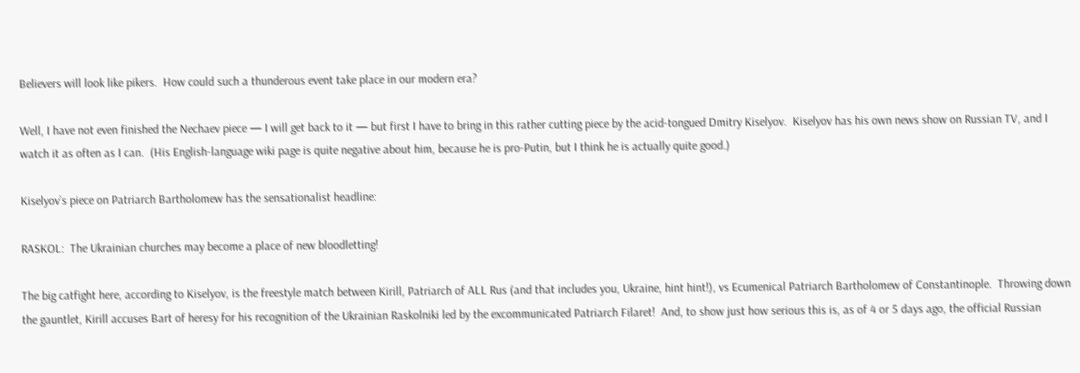Believers will look like pikers.  How could such a thunderous event take place in our modern era?

Well, I have not even finished the Nechaev piece — I will get back to it — but first I have to bring in this rather cutting piece by the acid-tongued Dmitry Kiselyov.  Kiselyov has his own news show on Russian TV, and I watch it as often as I can.  (His English-language wiki page is quite negative about him, because he is pro-Putin, but I think he is actually quite good.)

Kiselyov’s piece on Patriarch Bartholomew has the sensationalist headline:

RASKOL:  The Ukrainian churches may become a place of new bloodletting!

The big catfight here, according to Kiselyov, is the freestyle match between Kirill, Patriarch of ALL Rus (and that includes you, Ukraine, hint hint!), vs Ecumenical Patriarch Bartholomew of Constantinople.  Throwing down the gauntlet, Kirill accuses Bart of heresy for his recognition of the Ukrainian Raskolniki led by the excommunicated Patriarch Filaret!  And, to show just how serious this is, as of 4 or 5 days ago, the official Russian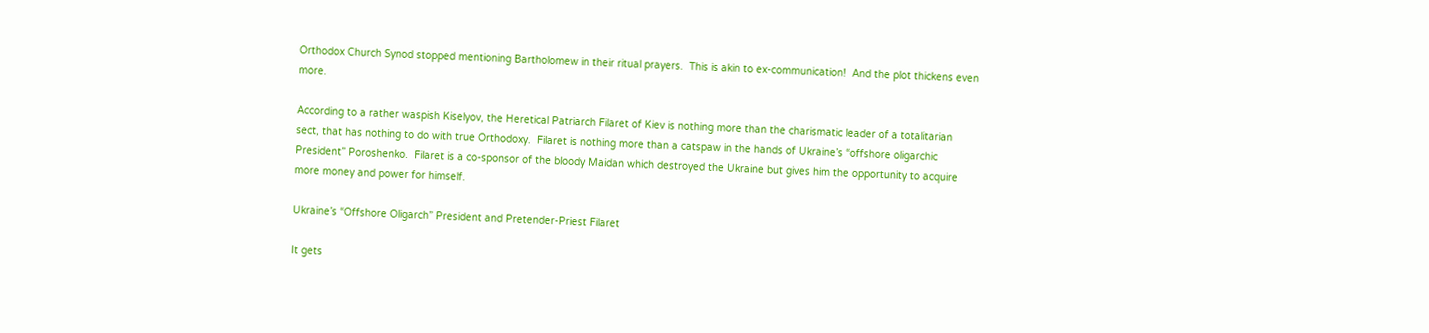Orthodox Church Synod stopped mentioning Bartholomew in their ritual prayers.  This is akin to ex-communication!  And the plot thickens even more.

According to a rather waspish Kiselyov, the Heretical Patriarch Filaret of Kiev is nothing more than the charismatic leader of a totalitarian sect, that has nothing to do with true Orthodoxy.  Filaret is nothing more than a catspaw in the hands of Ukraine’s “offshore oligarchic President” Poroshenko.  Filaret is a co-sponsor of the bloody Maidan which destroyed the Ukraine but gives him the opportunity to acquire more money and power for himself.

Ukraine’s “Offshore Oligarch” President and Pretender-Priest Filaret

It gets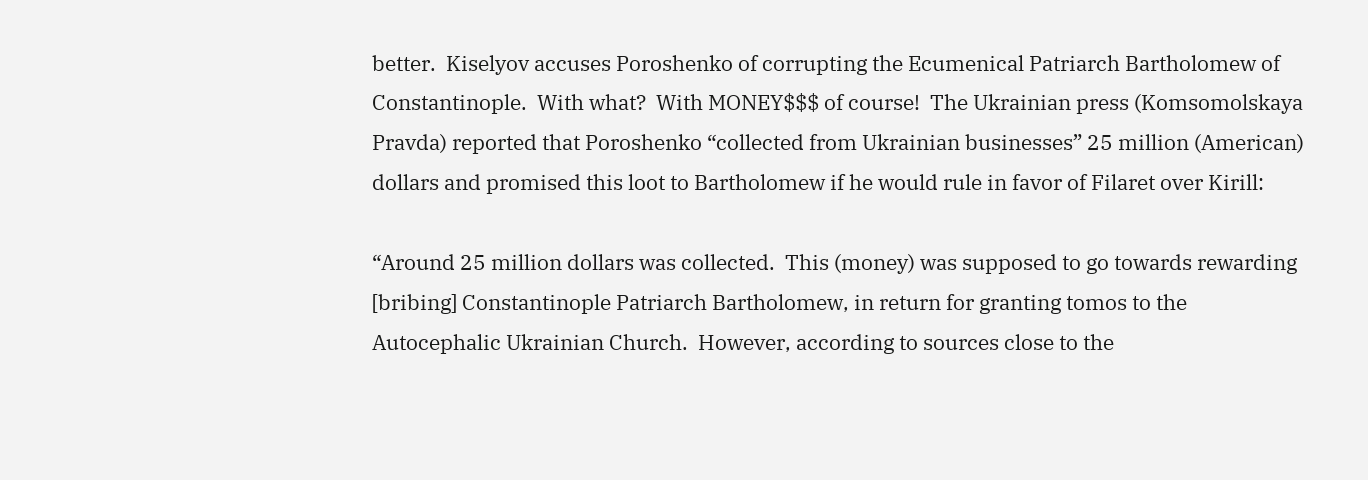better.  Kiselyov accuses Poroshenko of corrupting the Ecumenical Patriarch Bartholomew of Constantinople.  With what?  With MONEY$$$ of course!  The Ukrainian press (Komsomolskaya Pravda) reported that Poroshenko “collected from Ukrainian businesses” 25 million (American) dollars and promised this loot to Bartholomew if he would rule in favor of Filaret over Kirill:

“Around 25 million dollars was collected.  This (money) was supposed to go towards rewarding [bribing] Constantinople Patriarch Bartholomew, in return for granting tomos to the Autocephalic Ukrainian Church.  However, according to sources close to the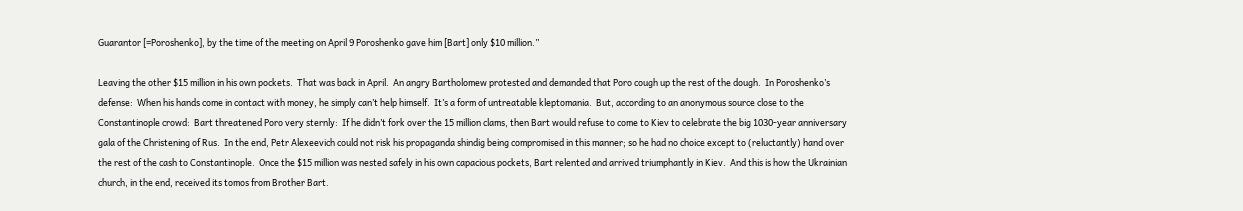Guarantor [=Poroshenko], by the time of the meeting on April 9 Poroshenko gave him [Bart] only $10 million.”

Leaving the other $15 million in his own pockets.  That was back in April.  An angry Bartholomew protested and demanded that Poro cough up the rest of the dough.  In Poroshenko’s defense:  When his hands come in contact with money, he simply can’t help himself.  It’s a form of untreatable kleptomania.  But, according to an anonymous source close to the Constantinople crowd:  Bart threatened Poro very sternly:  If he didn’t fork over the 15 million clams, then Bart would refuse to come to Kiev to celebrate the big 1030-year anniversary gala of the Christening of Rus.  In the end, Petr Alexeevich could not risk his propaganda shindig being compromised in this manner; so he had no choice except to (reluctantly) hand over the rest of the cash to Constantinople.  Once the $15 million was nested safely in his own capacious pockets, Bart relented and arrived triumphantly in Kiev.  And this is how the Ukrainian church, in the end, received its tomos from Brother Bart.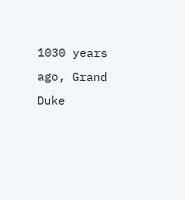1030 years ago, Grand Duke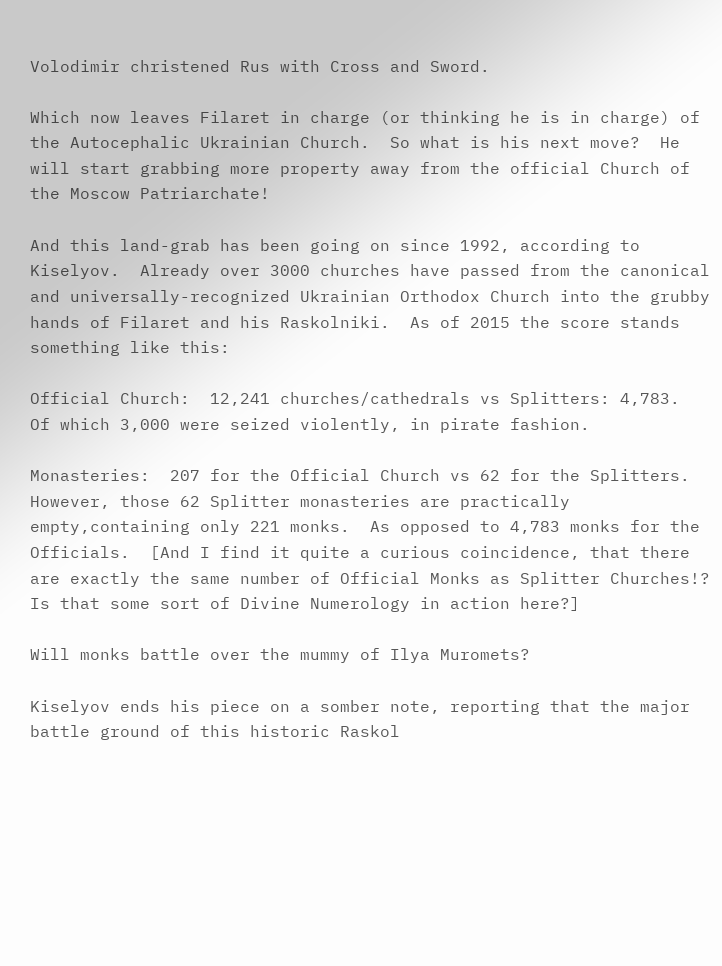Volodimir christened Rus with Cross and Sword.

Which now leaves Filaret in charge (or thinking he is in charge) of the Autocephalic Ukrainian Church.  So what is his next move?  He will start grabbing more property away from the official Church of the Moscow Patriarchate!

And this land-grab has been going on since 1992, according to Kiselyov.  Already over 3000 churches have passed from the canonical and universally-recognized Ukrainian Orthodox Church into the grubby hands of Filaret and his Raskolniki.  As of 2015 the score stands something like this:

Official Church:  12,241 churches/cathedrals vs Splitters: 4,783.  Of which 3,000 were seized violently, in pirate fashion.

Monasteries:  207 for the Official Church vs 62 for the Splitters.  However, those 62 Splitter monasteries are practically empty,containing only 221 monks.  As opposed to 4,783 monks for the Officials.  [And I find it quite a curious coincidence, that there are exactly the same number of Official Monks as Splitter Churches!?  Is that some sort of Divine Numerology in action here?]

Will monks battle over the mummy of Ilya Muromets?

Kiselyov ends his piece on a somber note, reporting that the major battle ground of this historic Raskol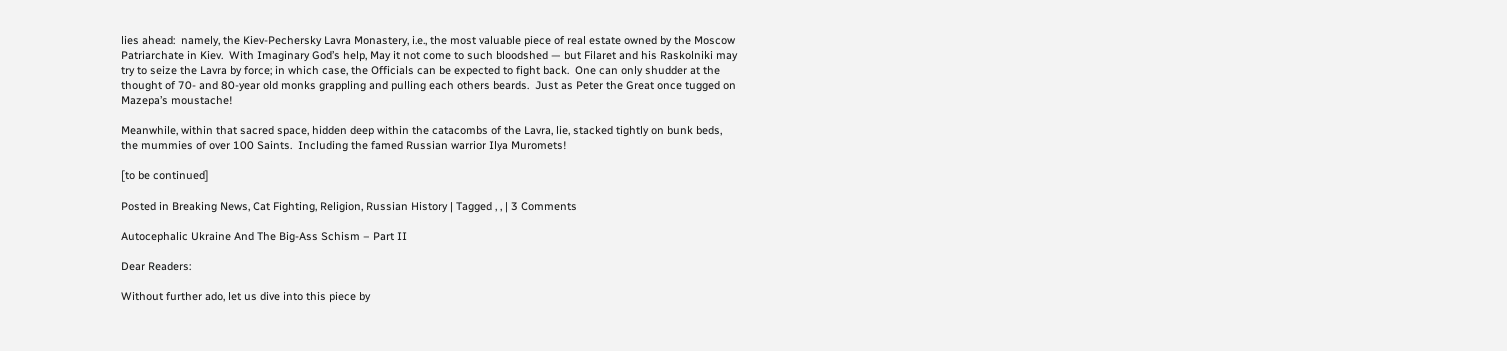lies ahead:  namely, the Kiev-Pechersky Lavra Monastery, i.e., the most valuable piece of real estate owned by the Moscow Patriarchate in Kiev.  With Imaginary God’s help, May it not come to such bloodshed — but Filaret and his Raskolniki may try to seize the Lavra by force; in which case, the Officials can be expected to fight back.  One can only shudder at the thought of 70- and 80-year old monks grappling and pulling each others beards.  Just as Peter the Great once tugged on Mazepa’s moustache!

Meanwhile, within that sacred space, hidden deep within the catacombs of the Lavra, lie, stacked tightly on bunk beds, the mummies of over 100 Saints.  Including the famed Russian warrior Ilya Muromets!

[to be continued]

Posted in Breaking News, Cat Fighting, Religion, Russian History | Tagged , , | 3 Comments

Autocephalic Ukraine And The Big-Ass Schism – Part II

Dear Readers:

Without further ado, let us dive into this piece by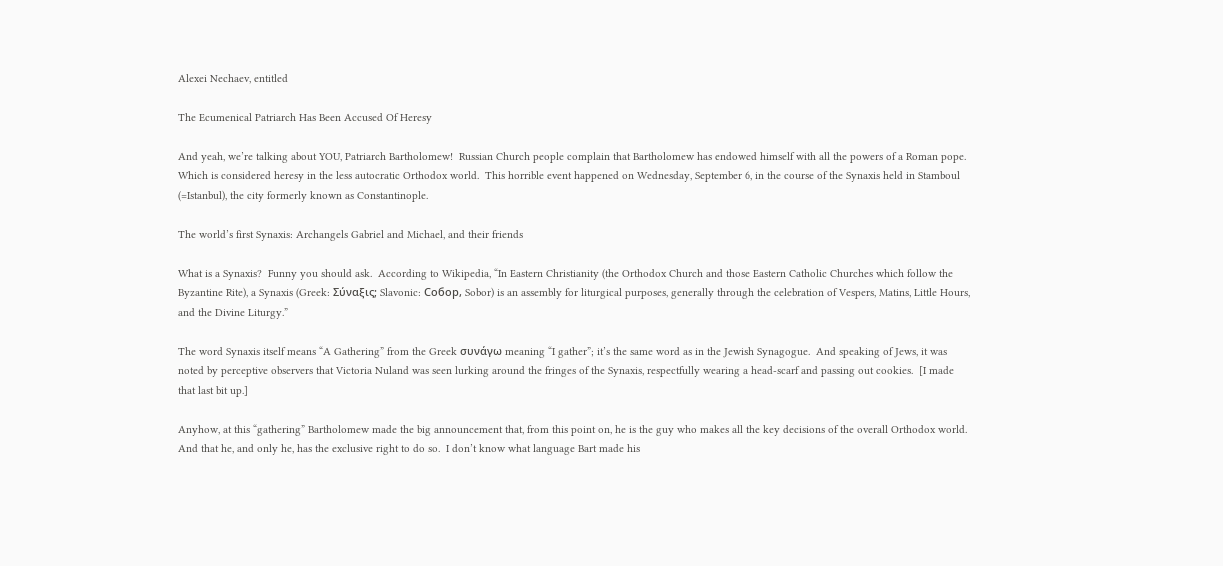Alexei Nechaev, entitled

The Ecumenical Patriarch Has Been Accused Of Heresy

And yeah, we’re talking about YOU, Patriarch Bartholomew!  Russian Church people complain that Bartholomew has endowed himself with all the powers of a Roman pope.  Which is considered heresy in the less autocratic Orthodox world.  This horrible event happened on Wednesday, September 6, in the course of the Synaxis held in Stamboul (=Istanbul), the city formerly known as Constantinople.

The world’s first Synaxis: Archangels Gabriel and Michael, and their friends

What is a Synaxis?  Funny you should ask.  According to Wikipedia, “In Eastern Christianity (the Orthodox Church and those Eastern Catholic Churches which follow the Byzantine Rite), a Synaxis (Greek: Σύναξις; Slavonic: Собор, Sobor) is an assembly for liturgical purposes, generally through the celebration of Vespers, Matins, Little Hours, and the Divine Liturgy.”

The word Synaxis itself means “A Gathering” from the Greek συνάγω meaning “I gather”; it’s the same word as in the Jewish Synagogue.  And speaking of Jews, it was noted by perceptive observers that Victoria Nuland was seen lurking around the fringes of the Synaxis, respectfully wearing a head-scarf and passing out cookies.  [I made that last bit up.]

Anyhow, at this “gathering” Bartholomew made the big announcement that, from this point on, he is the guy who makes all the key decisions of the overall Orthodox world.  And that he, and only he, has the exclusive right to do so.  I don’t know what language Bart made his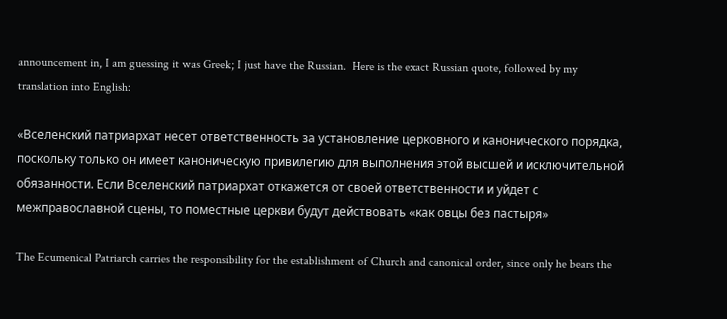announcement in, I am guessing it was Greek; I just have the Russian.  Here is the exact Russian quote, followed by my translation into English:

«Вселенский патриархат несет ответственность за установление церковного и канонического порядка, поскольку только он имеет каноническую привилегию для выполнения этой высшей и исключительной обязанности. Если Вселенский патриархат откажется от своей ответственности и уйдет с межправославной сцены, то поместные церкви будут действовать «как овцы без пастыря»

The Ecumenical Patriarch carries the responsibility for the establishment of Church and canonical order, since only he bears the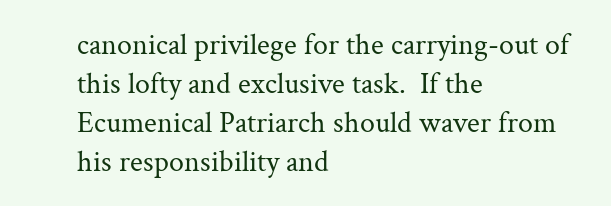canonical privilege for the carrying-out of this lofty and exclusive task.  If the Ecumenical Patriarch should waver from his responsibility and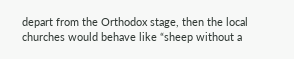depart from the Orthodox stage, then the local churches would behave like “sheep without a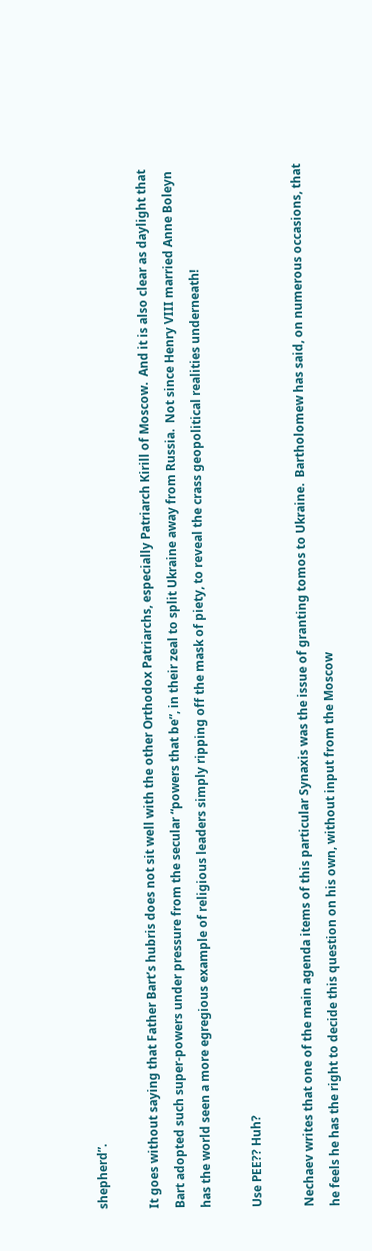shepherd”.

It goes without saying that Father Bart’s hubris does not sit well with the other Orthodox Patriarchs, especially Patriarch Kirill of Moscow.  And it is also clear as daylight that Bart adopted such super-powers under pressure from the secular “powers that be”, in their zeal to split Ukraine away from Russia.  Not since Henry VIII married Anne Boleyn has the world seen a more egregious example of religious leaders simply ripping off the mask of piety, to reveal the crass geopolitical realities underneath!

Use PEE?? Huh?

Nechaev writes that one of the main agenda items of this particular Synaxis was the issue of granting tomos to Ukraine.  Bartholomew has said, on numerous occasions, that he feels he has the right to decide this question on his own, without input from the Moscow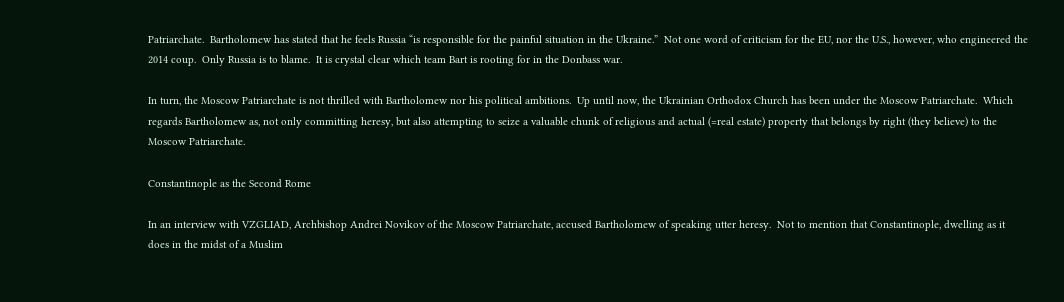Patriarchate.  Bartholomew has stated that he feels Russia “is responsible for the painful situation in the Ukraine.”  Not one word of criticism for the EU, nor the U.S., however, who engineered the 2014 coup.  Only Russia is to blame.  It is crystal clear which team Bart is rooting for in the Donbass war.

In turn, the Moscow Patriarchate is not thrilled with Bartholomew nor his political ambitions.  Up until now, the Ukrainian Orthodox Church has been under the Moscow Patriarchate.  Which regards Bartholomew as, not only committing heresy, but also attempting to seize a valuable chunk of religious and actual (=real estate) property that belongs by right (they believe) to the Moscow Patriarchate.

Constantinople as the Second Rome

In an interview with VZGLIAD, Archbishop Andrei Novikov of the Moscow Patriarchate, accused Bartholomew of speaking utter heresy.  Not to mention that Constantinople, dwelling as it does in the midst of a Muslim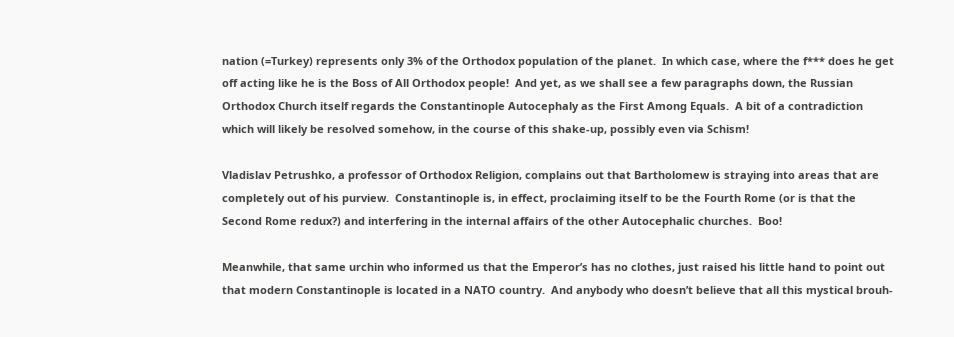nation (=Turkey) represents only 3% of the Orthodox population of the planet.  In which case, where the f*** does he get off acting like he is the Boss of All Orthodox people!  And yet, as we shall see a few paragraphs down, the Russian Orthodox Church itself regards the Constantinople Autocephaly as the First Among Equals.  A bit of a contradiction which will likely be resolved somehow, in the course of this shake-up, possibly even via Schism!

Vladislav Petrushko, a professor of Orthodox Religion, complains out that Bartholomew is straying into areas that are completely out of his purview.  Constantinople is, in effect, proclaiming itself to be the Fourth Rome (or is that the Second Rome redux?) and interfering in the internal affairs of the other Autocephalic churches.  Boo!

Meanwhile, that same urchin who informed us that the Emperor’s has no clothes, just raised his little hand to point out that modern Constantinople is located in a NATO country.  And anybody who doesn’t believe that all this mystical brouh-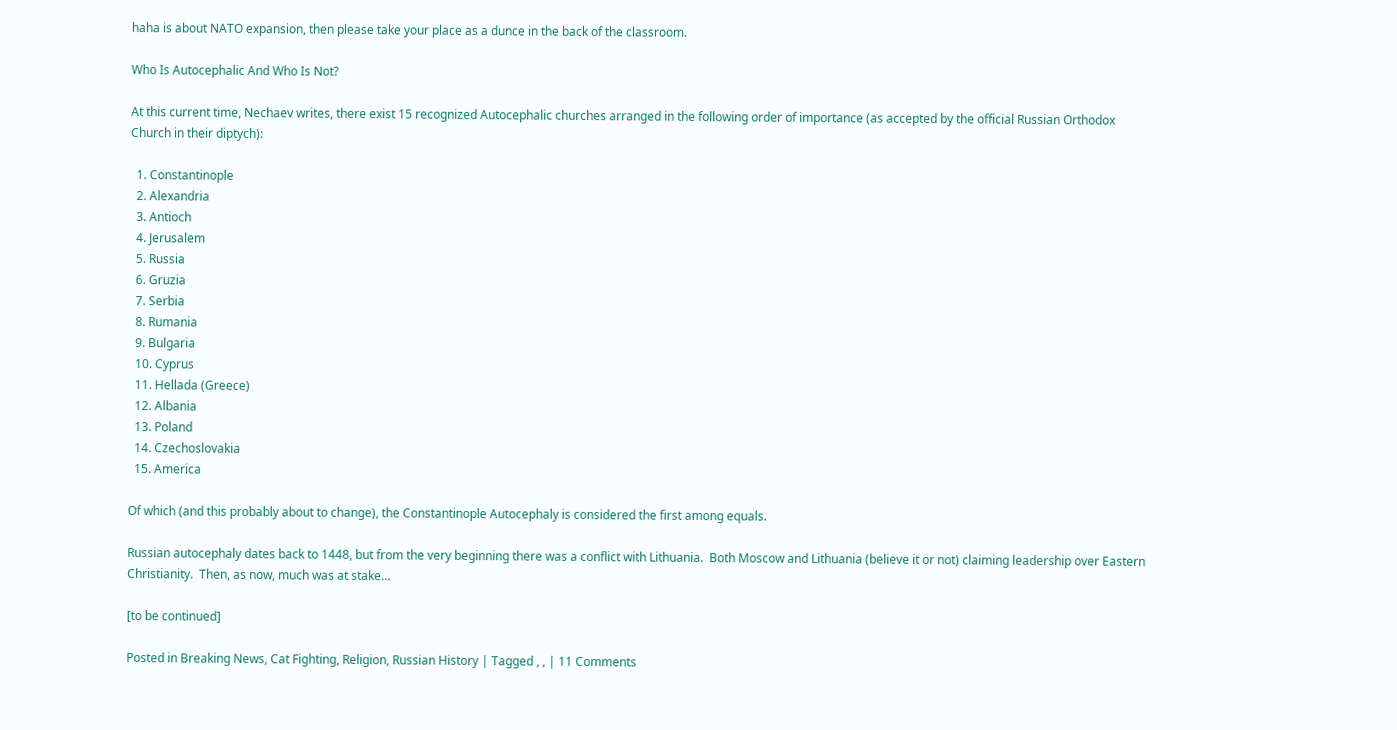haha is about NATO expansion, then please take your place as a dunce in the back of the classroom.

Who Is Autocephalic And Who Is Not?

At this current time, Nechaev writes, there exist 15 recognized Autocephalic churches arranged in the following order of importance (as accepted by the official Russian Orthodox Church in their diptych):

  1. Constantinople
  2. Alexandria
  3. Antioch
  4. Jerusalem
  5. Russia
  6. Gruzia
  7. Serbia
  8. Rumania
  9. Bulgaria
  10. Cyprus
  11. Hellada (Greece)
  12. Albania
  13. Poland
  14. Czechoslovakia
  15. America

Of which (and this probably about to change), the Constantinople Autocephaly is considered the first among equals.

Russian autocephaly dates back to 1448, but from the very beginning there was a conflict with Lithuania.  Both Moscow and Lithuania (believe it or not) claiming leadership over Eastern Christianity.  Then, as now, much was at stake…

[to be continued]

Posted in Breaking News, Cat Fighting, Religion, Russian History | Tagged , , | 11 Comments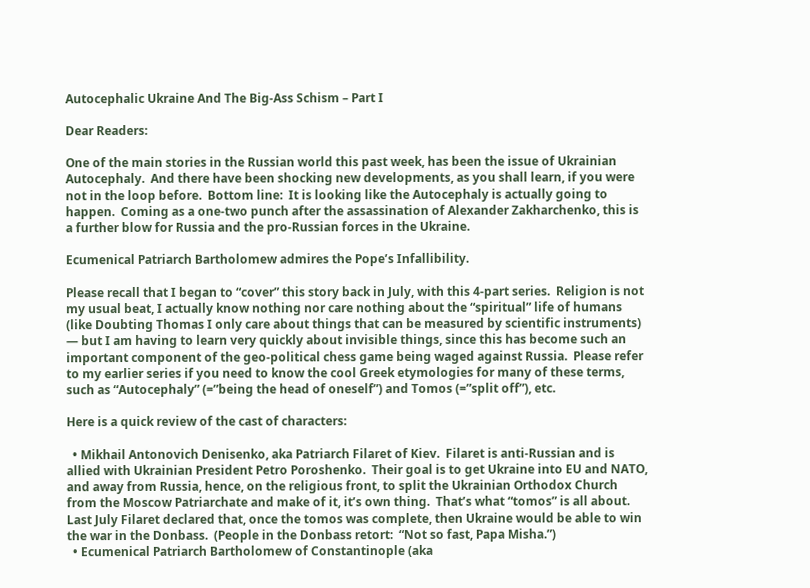Autocephalic Ukraine And The Big-Ass Schism – Part I

Dear Readers:

One of the main stories in the Russian world this past week, has been the issue of Ukrainian Autocephaly.  And there have been shocking new developments, as you shall learn, if you were not in the loop before.  Bottom line:  It is looking like the Autocephaly is actually going to happen.  Coming as a one-two punch after the assassination of Alexander Zakharchenko, this is a further blow for Russia and the pro-Russian forces in the Ukraine.

Ecumenical Patriarch Bartholomew admires the Pope’s Infallibility.

Please recall that I began to “cover” this story back in July, with this 4-part series.  Religion is not my usual beat, I actually know nothing nor care nothing about the “spiritual” life of humans (like Doubting Thomas I only care about things that can be measured by scientific instruments) — but I am having to learn very quickly about invisible things, since this has become such an important component of the geo-political chess game being waged against Russia.  Please refer to my earlier series if you need to know the cool Greek etymologies for many of these terms, such as “Autocephaly” (=”being the head of oneself”) and Tomos (=”split off”), etc.

Here is a quick review of the cast of characters:

  • Mikhail Antonovich Denisenko, aka Patriarch Filaret of Kiev.  Filaret is anti-Russian and is allied with Ukrainian President Petro Poroshenko.  Their goal is to get Ukraine into EU and NATO, and away from Russia, hence, on the religious front, to split the Ukrainian Orthodox Church from the Moscow Patriarchate and make of it, it’s own thing.  That’s what “tomos” is all about.  Last July Filaret declared that, once the tomos was complete, then Ukraine would be able to win the war in the Donbass.  (People in the Donbass retort:  “Not so fast, Papa Misha.”)
  • Ecumenical Patriarch Bartholomew of Constantinople (aka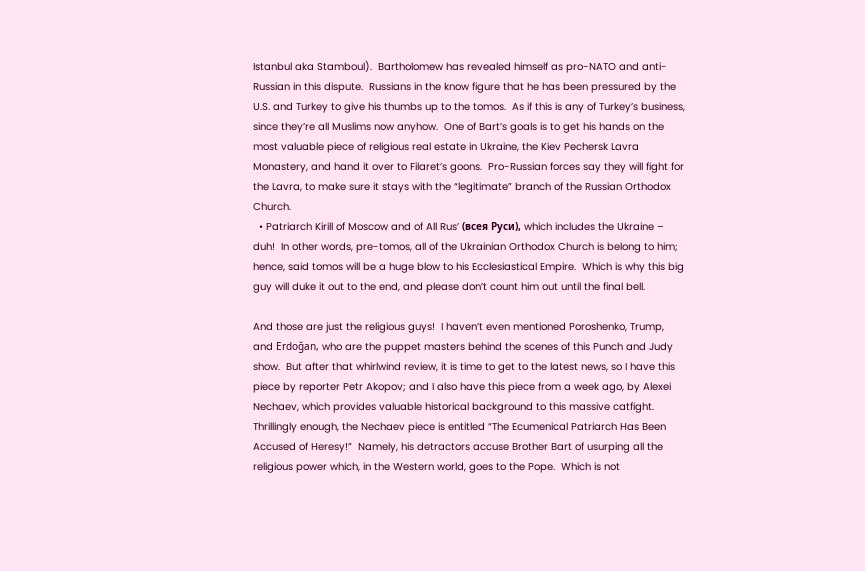Istanbul aka Stamboul).  Bartholomew has revealed himself as pro-NATO and anti-Russian in this dispute.  Russians in the know figure that he has been pressured by the U.S. and Turkey to give his thumbs up to the tomos.  As if this is any of Turkey’s business, since they’re all Muslims now anyhow.  One of Bart’s goals is to get his hands on the most valuable piece of religious real estate in Ukraine, the Kiev Pechersk Lavra Monastery, and hand it over to Filaret’s goons.  Pro-Russian forces say they will fight for the Lavra, to make sure it stays with the “legitimate” branch of the Russian Orthodox Church.
  • Patriarch Kirill of Moscow and of All Rus’ (всея Руси), which includes the Ukraine – duh!  In other words, pre-tomos, all of the Ukrainian Orthodox Church is belong to him; hence, said tomos will be a huge blow to his Ecclesiastical Empire.  Which is why this big guy will duke it out to the end, and please don’t count him out until the final bell.

And those are just the religious guys!  I haven’t even mentioned Poroshenko, Trump, and Erdoğan, who are the puppet masters behind the scenes of this Punch and Judy show.  But after that whirlwind review, it is time to get to the latest news, so I have this piece by reporter Petr Akopov; and I also have this piece from a week ago, by Alexei Nechaev, which provides valuable historical background to this massive catfight.  Thrillingly enough, the Nechaev piece is entitled “The Ecumenical Patriarch Has Been Accused of Heresy!”  Namely, his detractors accuse Brother Bart of usurping all the religious power which, in the Western world, goes to the Pope.  Which is not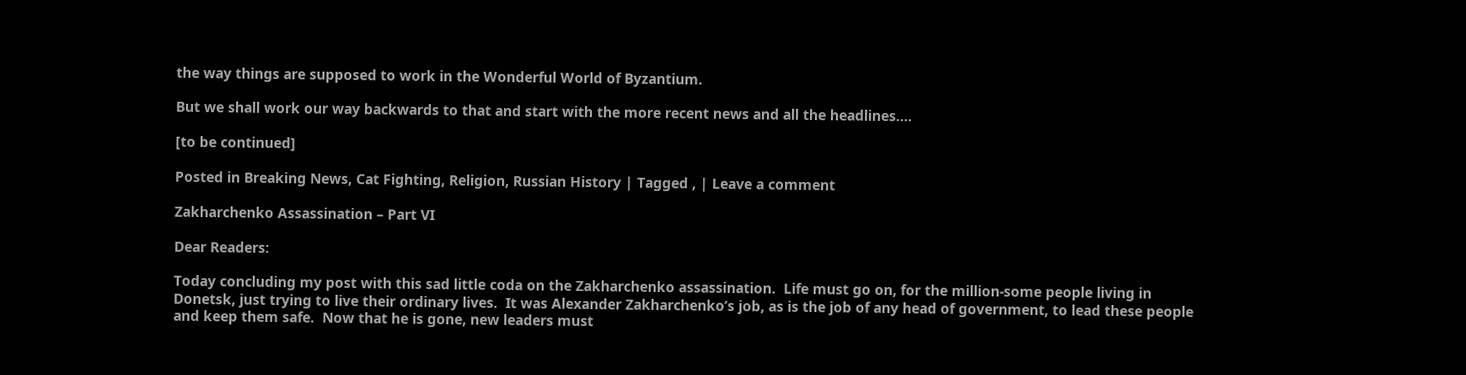the way things are supposed to work in the Wonderful World of Byzantium.

But we shall work our way backwards to that and start with the more recent news and all the headlines….

[to be continued]

Posted in Breaking News, Cat Fighting, Religion, Russian History | Tagged , | Leave a comment

Zakharchenko Assassination – Part VI

Dear Readers:

Today concluding my post with this sad little coda on the Zakharchenko assassination.  Life must go on, for the million-some people living in Donetsk, just trying to live their ordinary lives.  It was Alexander Zakharchenko’s job, as is the job of any head of government, to lead these people and keep them safe.  Now that he is gone, new leaders must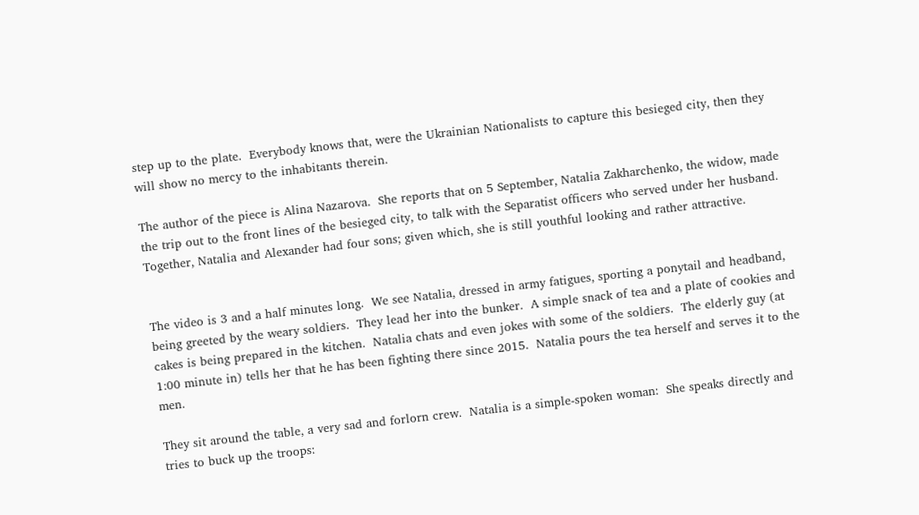step up to the plate.  Everybody knows that, were the Ukrainian Nationalists to capture this besieged city, then they will show no mercy to the inhabitants therein.

The author of the piece is Alina Nazarova.  She reports that on 5 September, Natalia Zakharchenko, the widow, made the trip out to the front lines of the besieged city, to talk with the Separatist officers who served under her husband.  Together, Natalia and Alexander had four sons; given which, she is still youthful looking and rather attractive.


The video is 3 and a half minutes long.  We see Natalia, dressed in army fatigues, sporting a ponytail and headband, being greeted by the weary soldiers.  They lead her into the bunker.  A simple snack of tea and a plate of cookies and cakes is being prepared in the kitchen.  Natalia chats and even jokes with some of the soldiers.  The elderly guy (at 1:00 minute in) tells her that he has been fighting there since 2015.  Natalia pours the tea herself and serves it to the men.

They sit around the table, a very sad and forlorn crew.  Natalia is a simple-spoken woman:  She speaks directly and tries to buck up the troops: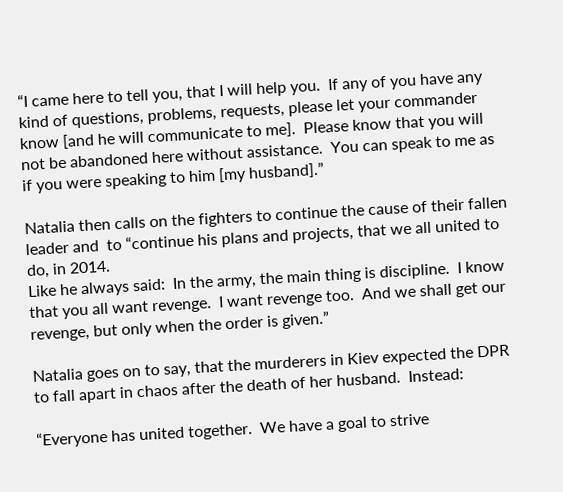“I came here to tell you, that I will help you.  If any of you have any kind of questions, problems, requests, please let your commander know [and he will communicate to me].  Please know that you will not be abandoned here without assistance.  You can speak to me as if you were speaking to him [my husband].”

Natalia then calls on the fighters to continue the cause of their fallen leader and  to “continue his plans and projects, that we all united to do, in 2014.
Like he always said:  In the army, the main thing is discipline.  I know that you all want revenge.  I want revenge too.  And we shall get our revenge, but only when the order is given.”

Natalia goes on to say, that the murderers in Kiev expected the DPR to fall apart in chaos after the death of her husband.  Instead:

“Everyone has united together.  We have a goal to strive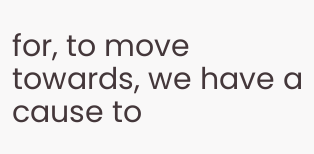for, to move towards, we have a cause to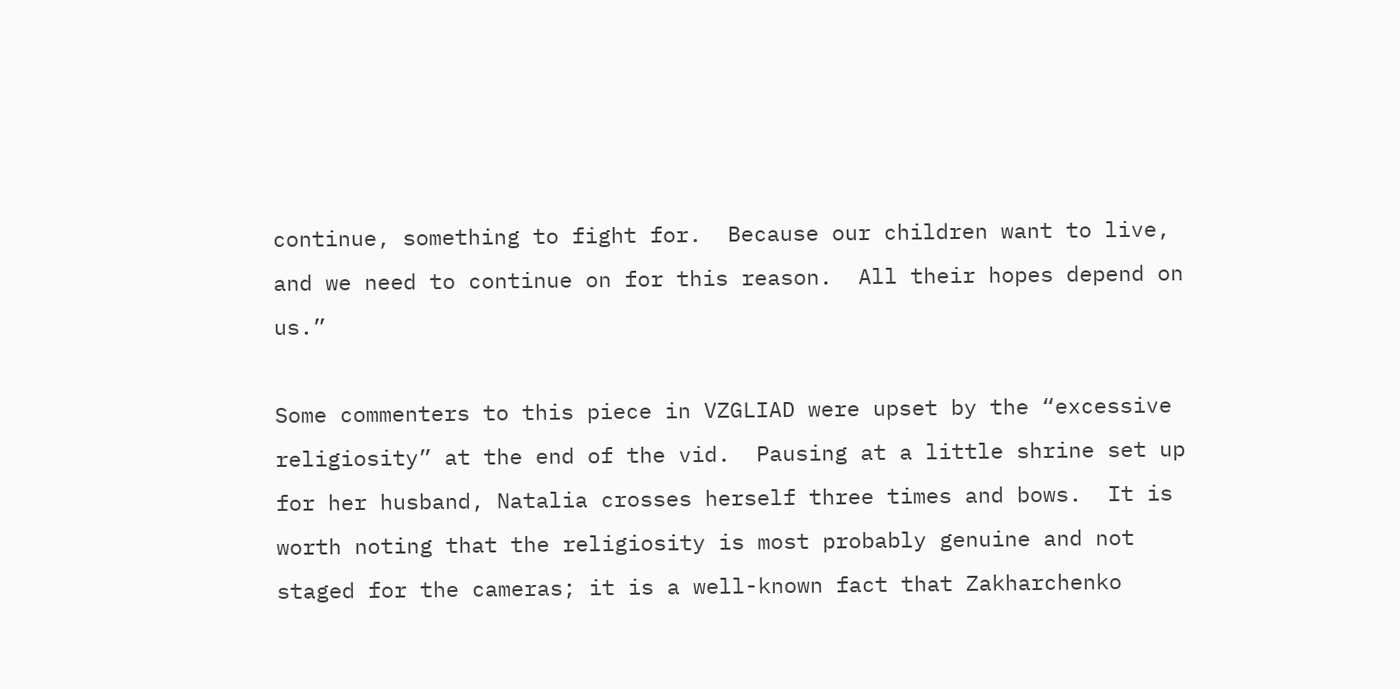continue, something to fight for.  Because our children want to live, and we need to continue on for this reason.  All their hopes depend on us.”

Some commenters to this piece in VZGLIAD were upset by the “excessive religiosity” at the end of the vid.  Pausing at a little shrine set up for her husband, Natalia crosses herself three times and bows.  It is worth noting that the religiosity is most probably genuine and not staged for the cameras; it is a well-known fact that Zakharchenko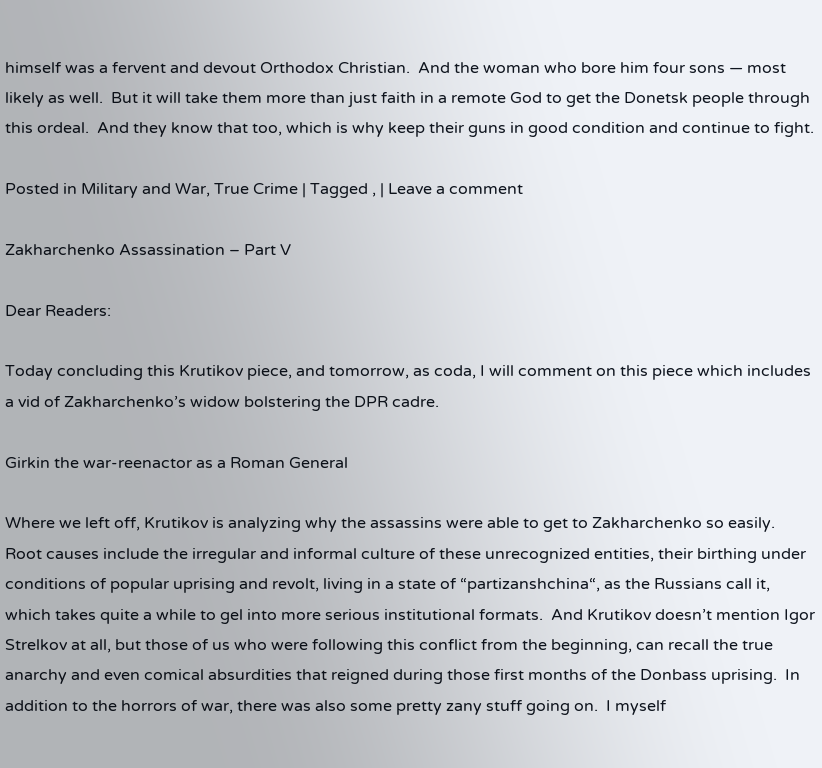himself was a fervent and devout Orthodox Christian.  And the woman who bore him four sons — most likely as well.  But it will take them more than just faith in a remote God to get the Donetsk people through this ordeal.  And they know that too, which is why keep their guns in good condition and continue to fight.

Posted in Military and War, True Crime | Tagged , | Leave a comment

Zakharchenko Assassination – Part V

Dear Readers:

Today concluding this Krutikov piece, and tomorrow, as coda, I will comment on this piece which includes a vid of Zakharchenko’s widow bolstering the DPR cadre.

Girkin the war-reenactor as a Roman General

Where we left off, Krutikov is analyzing why the assassins were able to get to Zakharchenko so easily.  Root causes include the irregular and informal culture of these unrecognized entities, their birthing under conditions of popular uprising and revolt, living in a state of “partizanshchina“, as the Russians call it, which takes quite a while to gel into more serious institutional formats.  And Krutikov doesn’t mention Igor Strelkov at all, but those of us who were following this conflict from the beginning, can recall the true anarchy and even comical absurdities that reigned during those first months of the Donbass uprising.  In addition to the horrors of war, there was also some pretty zany stuff going on.  I myself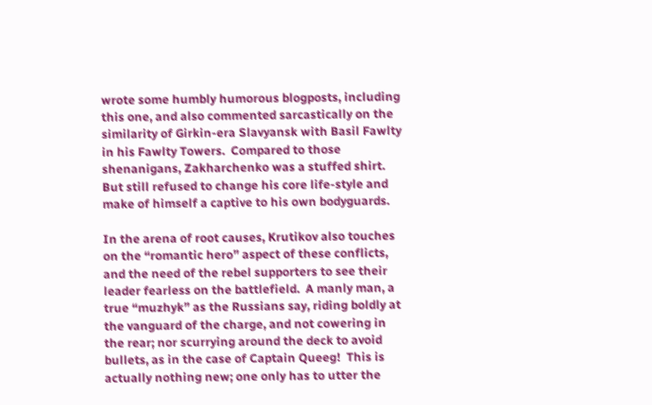wrote some humbly humorous blogposts, including this one, and also commented sarcastically on the similarity of Girkin-era Slavyansk with Basil Fawlty in his Fawlty Towers.  Compared to those shenanigans, Zakharchenko was a stuffed shirt.  But still refused to change his core life-style and make of himself a captive to his own bodyguards.

In the arena of root causes, Krutikov also touches on the “romantic hero” aspect of these conflicts, and the need of the rebel supporters to see their leader fearless on the battlefield.  A manly man, a true “muzhyk” as the Russians say, riding boldly at the vanguard of the charge, and not cowering in the rear; nor scurrying around the deck to avoid bullets, as in the case of Captain Queeg!  This is actually nothing new; one only has to utter the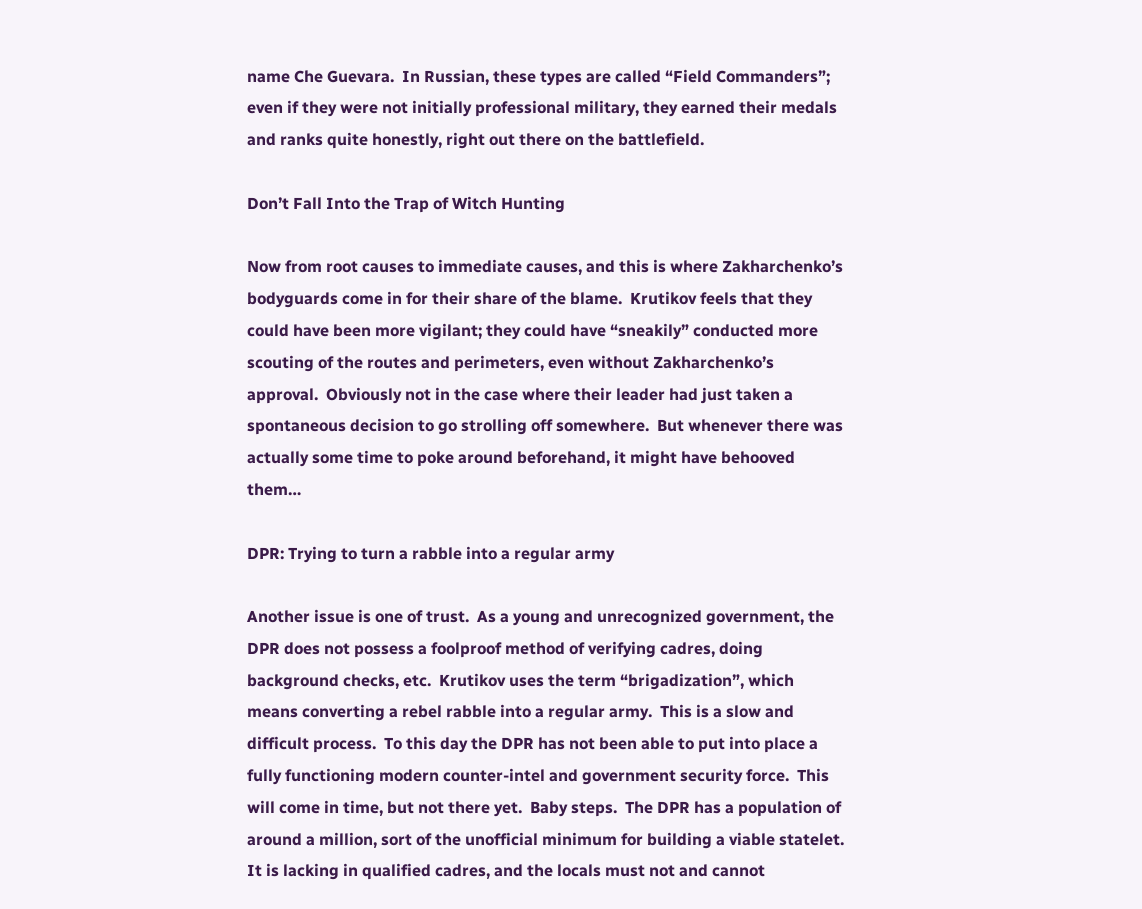name Che Guevara.  In Russian, these types are called “Field Commanders”; even if they were not initially professional military, they earned their medals and ranks quite honestly, right out there on the battlefield.

Don’t Fall Into the Trap of Witch Hunting

Now from root causes to immediate causes, and this is where Zakharchenko’s bodyguards come in for their share of the blame.  Krutikov feels that they could have been more vigilant; they could have “sneakily” conducted more scouting of the routes and perimeters, even without Zakharchenko’s approval.  Obviously not in the case where their leader had just taken a spontaneous decision to go strolling off somewhere.  But whenever there was actually some time to poke around beforehand, it might have behooved them…

DPR: Trying to turn a rabble into a regular army

Another issue is one of trust.  As a young and unrecognized government, the DPR does not possess a foolproof method of verifying cadres, doing background checks, etc.  Krutikov uses the term “brigadization”, which means converting a rebel rabble into a regular army.  This is a slow and difficult process.  To this day the DPR has not been able to put into place a fully functioning modern counter-intel and government security force.  This will come in time, but not there yet.  Baby steps.  The DPR has a population of around a million, sort of the unofficial minimum for building a viable statelet.  It is lacking in qualified cadres, and the locals must not and cannot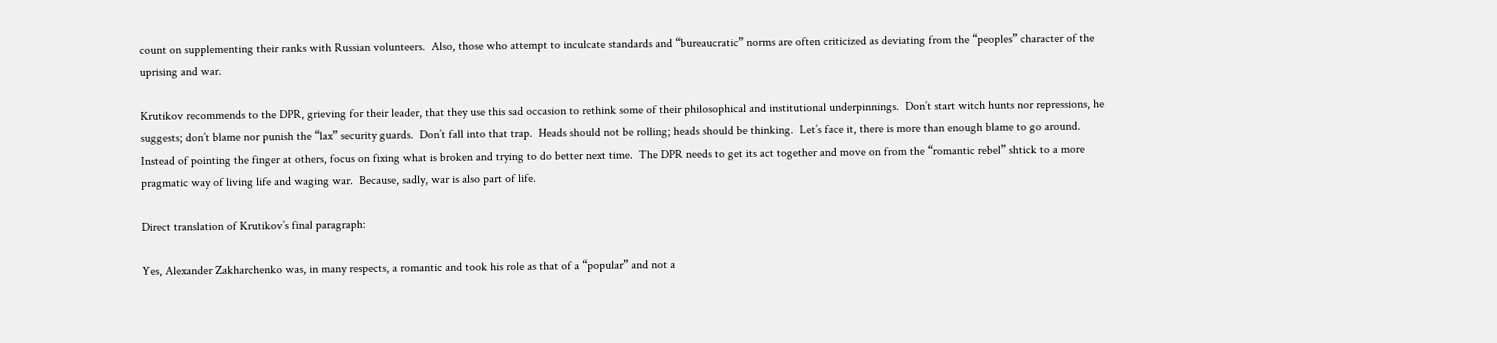count on supplementing their ranks with Russian volunteers.  Also, those who attempt to inculcate standards and “bureaucratic” norms are often criticized as deviating from the “peoples” character of the uprising and war.

Krutikov recommends to the DPR, grieving for their leader, that they use this sad occasion to rethink some of their philosophical and institutional underpinnings.  Don’t start witch hunts nor repressions, he suggests; don’t blame nor punish the “lax” security guards.  Don’t fall into that trap.  Heads should not be rolling; heads should be thinking.  Let’s face it, there is more than enough blame to go around.  Instead of pointing the finger at others, focus on fixing what is broken and trying to do better next time.  The DPR needs to get its act together and move on from the “romantic rebel” shtick to a more pragmatic way of living life and waging war.  Because, sadly, war is also part of life.

Direct translation of Krutikov’s final paragraph:

Yes, Alexander Zakharchenko was, in many respects, a romantic and took his role as that of a “popular” and not a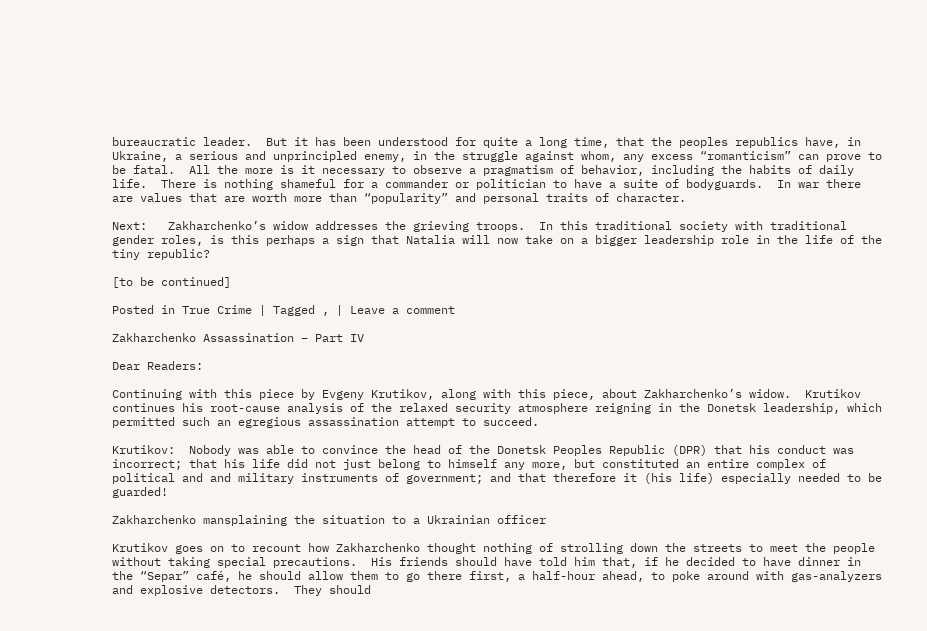bureaucratic leader.  But it has been understood for quite a long time, that the peoples republics have, in Ukraine, a serious and unprincipled enemy, in the struggle against whom, any excess “romanticism” can prove to be fatal.  All the more is it necessary to observe a pragmatism of behavior, including the habits of daily life.  There is nothing shameful for a commander or politician to have a suite of bodyguards.  In war there are values that are worth more than “popularity” and personal traits of character.

Next:   Zakharchenko’s widow addresses the grieving troops.  In this traditional society with traditional gender roles, is this perhaps a sign that Natalia will now take on a bigger leadership role in the life of the tiny republic?

[to be continued]

Posted in True Crime | Tagged , | Leave a comment

Zakharchenko Assassination – Part IV

Dear Readers:

Continuing with this piece by Evgeny Krutikov, along with this piece, about Zakharchenko’s widow.  Krutikov continues his root-cause analysis of the relaxed security atmosphere reigning in the Donetsk leadership, which permitted such an egregious assassination attempt to succeed.

Krutikov:  Nobody was able to convince the head of the Donetsk Peoples Republic (DPR) that his conduct was incorrect; that his life did not just belong to himself any more, but constituted an entire complex of political and and military instruments of government; and that therefore it (his life) especially needed to be guarded!

Zakharchenko mansplaining the situation to a Ukrainian officer

Krutikov goes on to recount how Zakharchenko thought nothing of strolling down the streets to meet the people without taking special precautions.  His friends should have told him that, if he decided to have dinner in the “Separ” café, he should allow them to go there first, a half-hour ahead, to poke around with gas-analyzers and explosive detectors.  They should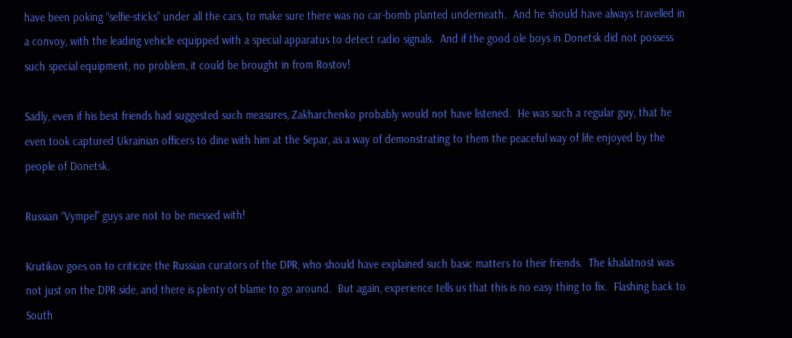have been poking “selfie-sticks” under all the cars, to make sure there was no car-bomb planted underneath.  And he should have always travelled in a convoy, with the leading vehicle equipped with a special apparatus to detect radio signals.  And if the good ole boys in Donetsk did not possess such special equipment, no problem, it could be brought in from Rostov!

Sadly, even if his best friends had suggested such measures, Zakharchenko probably would not have listened.  He was such a regular guy, that he even took captured Ukrainian officers to dine with him at the Separ, as a way of demonstrating to them the peaceful way of life enjoyed by the people of Donetsk.

Russian “Vympel” guys are not to be messed with!

Krutikov goes on to criticize the Russian curators of the DPR, who should have explained such basic matters to their friends.  The khalatnost was not just on the DPR side, and there is plenty of blame to go around.  But again, experience tells us that this is no easy thing to fix.  Flashing back to South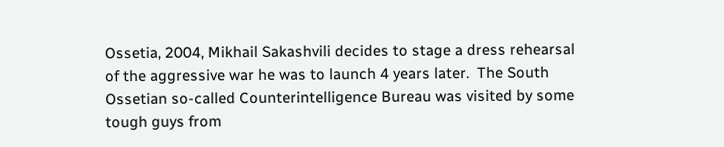Ossetia, 2004, Mikhail Sakashvili decides to stage a dress rehearsal of the aggressive war he was to launch 4 years later.  The South Ossetian so-called Counterintelligence Bureau was visited by some tough guys from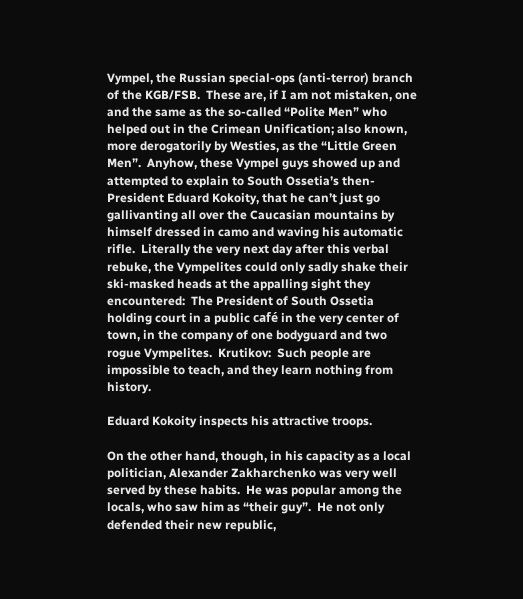Vympel, the Russian special-ops (anti-terror) branch of the KGB/FSB.  These are, if I am not mistaken, one and the same as the so-called “Polite Men” who helped out in the Crimean Unification; also known, more derogatorily by Westies, as the “Little Green Men”.  Anyhow, these Vympel guys showed up and attempted to explain to South Ossetia’s then-President Eduard Kokoity, that he can’t just go gallivanting all over the Caucasian mountains by himself dressed in camo and waving his automatic rifle.  Literally the very next day after this verbal rebuke, the Vympelites could only sadly shake their ski-masked heads at the appalling sight they encountered:  The President of South Ossetia holding court in a public café in the very center of town, in the company of one bodyguard and two rogue Vympelites.  Krutikov:  Such people are impossible to teach, and they learn nothing from history.

Eduard Kokoity inspects his attractive troops.

On the other hand, though, in his capacity as a local politician, Alexander Zakharchenko was very well served by these habits.  He was popular among the locals, who saw him as “their guy”.  He not only defended their new republic,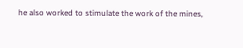he also worked to stimulate the work of the mines,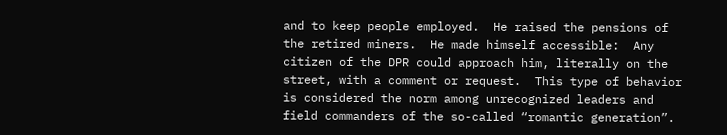and to keep people employed.  He raised the pensions of the retired miners.  He made himself accessible:  Any citizen of the DPR could approach him, literally on the street, with a comment or request.  This type of behavior is considered the norm among unrecognized leaders and field commanders of the so-called “romantic generation”.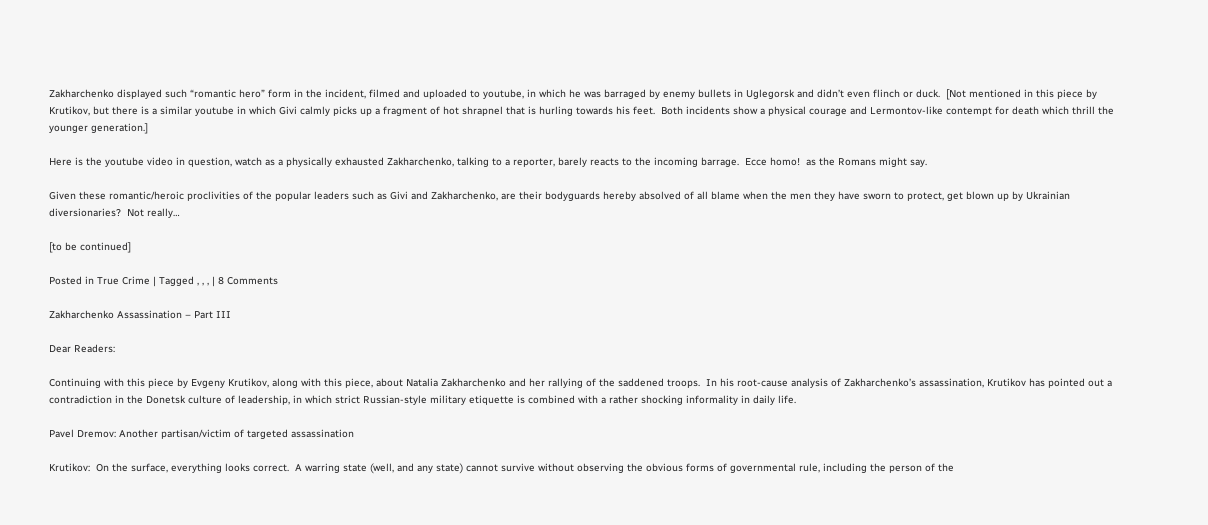Zakharchenko displayed such “romantic hero” form in the incident, filmed and uploaded to youtube, in which he was barraged by enemy bullets in Uglegorsk and didn’t even flinch or duck.  [Not mentioned in this piece by Krutikov, but there is a similar youtube in which Givi calmly picks up a fragment of hot shrapnel that is hurling towards his feet.  Both incidents show a physical courage and Lermontov-like contempt for death which thrill the younger generation.]

Here is the youtube video in question, watch as a physically exhausted Zakharchenko, talking to a reporter, barely reacts to the incoming barrage.  Ecce homo!  as the Romans might say.

Given these romantic/heroic proclivities of the popular leaders such as Givi and Zakharchenko, are their bodyguards hereby absolved of all blame when the men they have sworn to protect, get blown up by Ukrainian diversionaries?  Not really…

[to be continued]

Posted in True Crime | Tagged , , , | 8 Comments

Zakharchenko Assassination – Part III

Dear Readers:

Continuing with this piece by Evgeny Krutikov, along with this piece, about Natalia Zakharchenko and her rallying of the saddened troops.  In his root-cause analysis of Zakharchenko’s assassination, Krutikov has pointed out a contradiction in the Donetsk culture of leadership, in which strict Russian-style military etiquette is combined with a rather shocking informality in daily life.

Pavel Dremov: Another partisan/victim of targeted assassination

Krutikov:  On the surface, everything looks correct.  A warring state (well, and any state) cannot survive without observing the obvious forms of governmental rule, including the person of the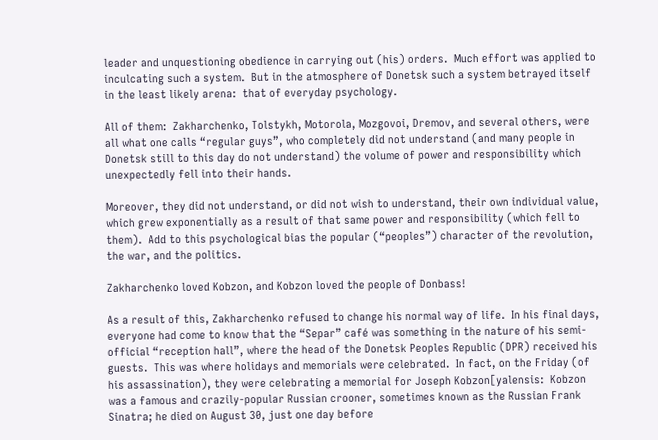leader and unquestioning obedience in carrying out (his) orders.  Much effort was applied to inculcating such a system.  But in the atmosphere of Donetsk such a system betrayed itself in the least likely arena:  that of everyday psychology.

All of them:  Zakharchenko, Tolstykh, Motorola, Mozgovoi, Dremov, and several others, were all what one calls “regular guys”, who completely did not understand (and many people in Donetsk still to this day do not understand) the volume of power and responsibility which unexpectedly fell into their hands.

Moreover, they did not understand, or did not wish to understand, their own individual value, which grew exponentially as a result of that same power and responsibility (which fell to them).  Add to this psychological bias the popular (“peoples”) character of the revolution, the war, and the politics.

Zakharchenko loved Kobzon, and Kobzon loved the people of Donbass!

As a result of this, Zakharchenko refused to change his normal way of life.  In his final days, everyone had come to know that the “Separ” café was something in the nature of his semi-official “reception hall”, where the head of the Donetsk Peoples Republic (DPR) received his guests.  This was where holidays and memorials were celebrated.  In fact, on the Friday (of his assassination), they were celebrating a memorial for Joseph Kobzon[yalensis:  Kobzon was a famous and crazily-popular Russian crooner, sometimes known as the Russian Frank Sinatra; he died on August 30, just one day before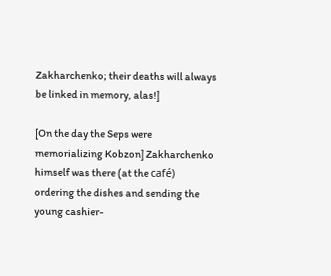Zakharchenko; their deaths will always be linked in memory, alas!]

[On the day the Seps were memorializing Kobzon] Zakharchenko himself was there (at the café) ordering the dishes and sending the young cashier-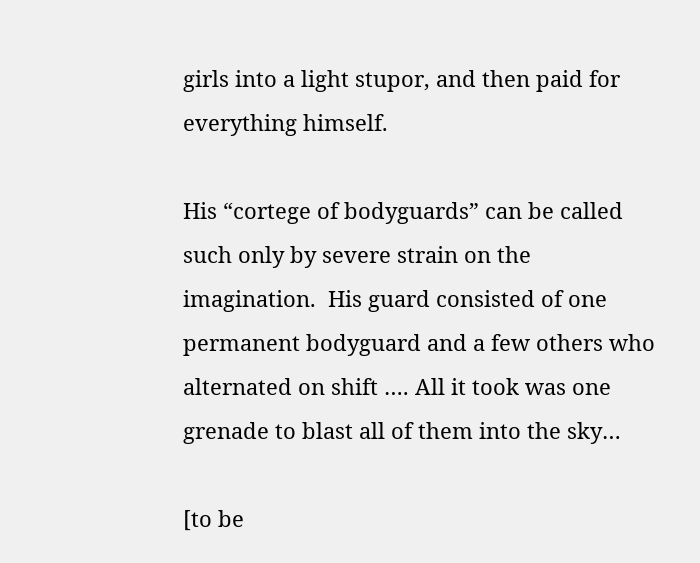girls into a light stupor, and then paid for everything himself.

His “cortege of bodyguards” can be called such only by severe strain on the imagination.  His guard consisted of one permanent bodyguard and a few others who alternated on shift …. All it took was one grenade to blast all of them into the sky…

[to be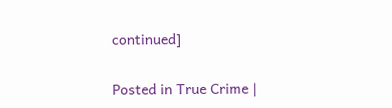continued]

Posted in True Crime |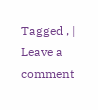Tagged , | Leave a comment